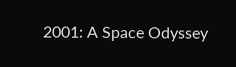2001: A Space Odyssey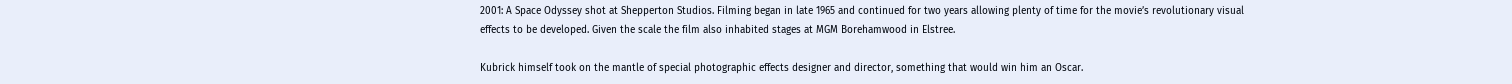2001: A Space Odyssey shot at Shepperton Studios. Filming began in late 1965 and continued for two years allowing plenty of time for the movie’s revolutionary visual effects to be developed. Given the scale the film also inhabited stages at MGM Borehamwood in Elstree.

Kubrick himself took on the mantle of special photographic effects designer and director, something that would win him an Oscar.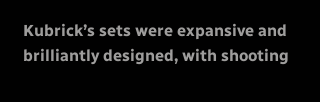Kubrick’s sets were expansive and brilliantly designed, with shooting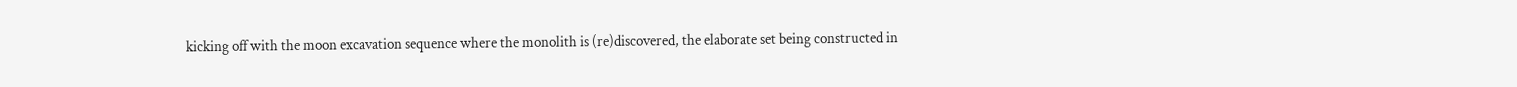kicking off with the moon excavation sequence where the monolith is (re)discovered, the elaborate set being constructed in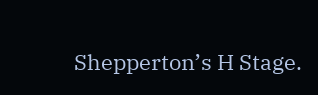Shepperton’s H Stage.